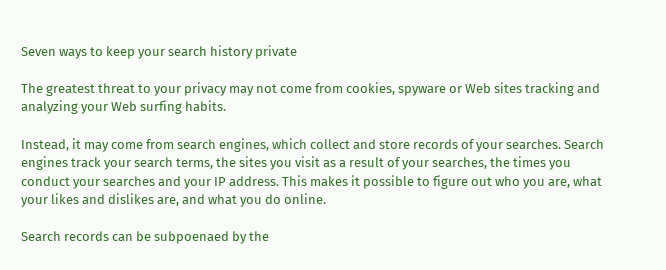Seven ways to keep your search history private

The greatest threat to your privacy may not come from cookies, spyware or Web sites tracking and analyzing your Web surfing habits.

Instead, it may come from search engines, which collect and store records of your searches. Search engines track your search terms, the sites you visit as a result of your searches, the times you conduct your searches and your IP address. This makes it possible to figure out who you are, what your likes and dislikes are, and what you do online.

Search records can be subpoenaed by the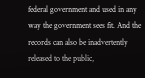federal government and used in any way the government sees fit. And the records can also be inadvertently released to the public,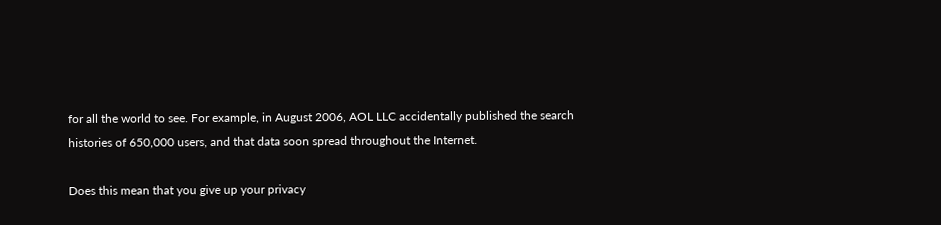for all the world to see. For example, in August 2006, AOL LLC accidentally published the search histories of 650,000 users, and that data soon spread throughout the Internet.

Does this mean that you give up your privacy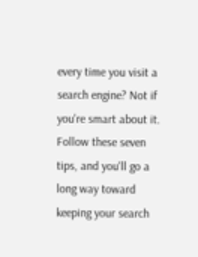every time you visit a search engine? Not if you're smart about it. Follow these seven tips, and you'll go a long way toward keeping your search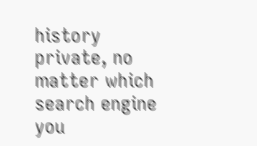history private, no matter which search engine you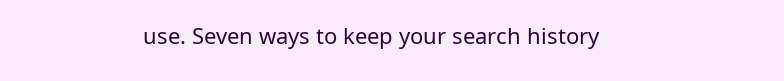use. Seven ways to keep your search history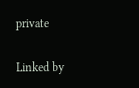private

Linked by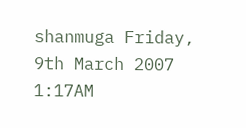shanmuga Friday, 9th March 2007 1:17AM